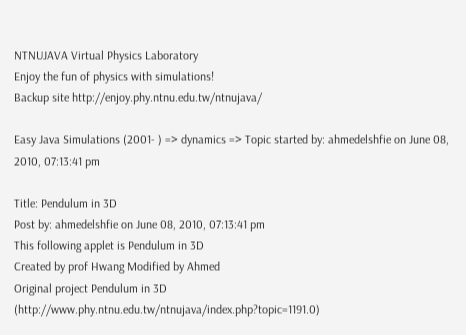NTNUJAVA Virtual Physics Laboratory
Enjoy the fun of physics with simulations!
Backup site http://enjoy.phy.ntnu.edu.tw/ntnujava/

Easy Java Simulations (2001- ) => dynamics => Topic started by: ahmedelshfie on June 08, 2010, 07:13:41 pm

Title: Pendulum in 3D
Post by: ahmedelshfie on June 08, 2010, 07:13:41 pm
This following applet is Pendulum in 3D
Created by prof Hwang Modified by Ahmed
Original project Pendulum in 3D (http://www.phy.ntnu.edu.tw/ntnujava/index.php?topic=1191.0)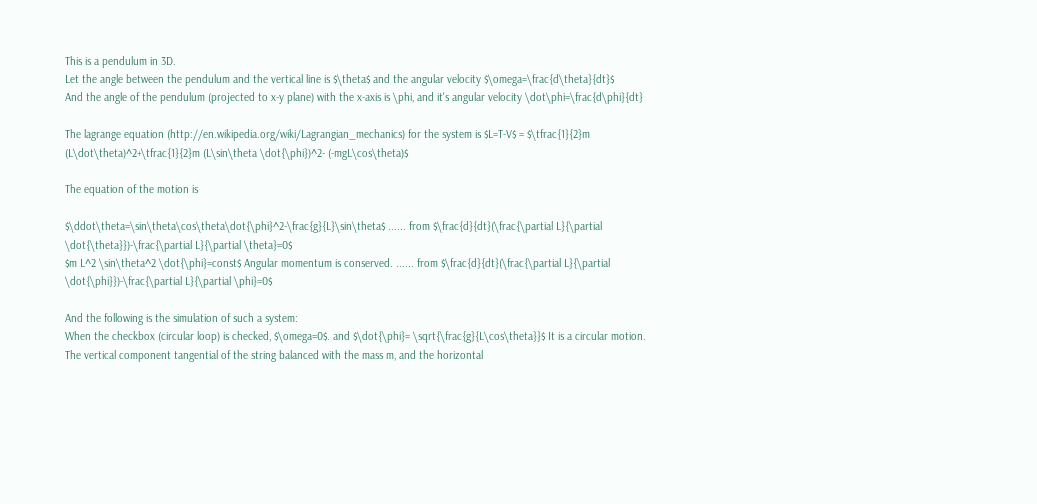This is a pendulum in 3D.
Let the angle between the pendulum and the vertical line is $\theta$ and the angular velocity $\omega=\frac{d\theta}{dt}$
And the angle of the pendulum (projected to x-y plane) with the x-axis is \phi, and it's angular velocity \dot\phi=\frac{d\phi}{dt}

The lagrange equation (http://en.wikipedia.org/wiki/Lagrangian_mechanics) for the system is $L=T-V$ = $\tfrac{1}{2}m (L\dot\theta)^2+\tfrac{1}{2}m (L\sin\theta \dot{\phi})^2- (-mgL\cos\theta)$

The equation of the motion is

$\ddot\theta=\sin\theta\cos\theta\dot{\phi}^2-\frac{g}{L}\sin\theta$ ...... from $\frac{d}{dt}(\frac{\partial L}{\partial \dot{\theta}})-\frac{\partial L}{\partial \theta}=0$
$m L^2 \sin\theta^2 \dot{\phi}=const$ Angular momentum is conserved. ...... from $\frac{d}{dt}(\frac{\partial L}{\partial \dot{\phi}})-\frac{\partial L}{\partial \phi}=0$

And the following is the simulation of such a system:
When the checkbox (circular loop) is checked, $\omega=0$. and $\dot{\phi}= \sqrt{\frac{g}{L\cos\theta}}$ It is a circular motion.
The vertical component tangential of the string balanced with the mass m, and the horizontal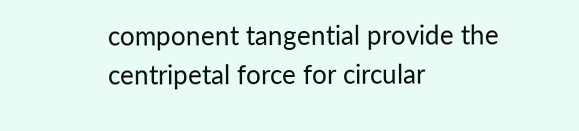component tangential provide the centripetal force for circular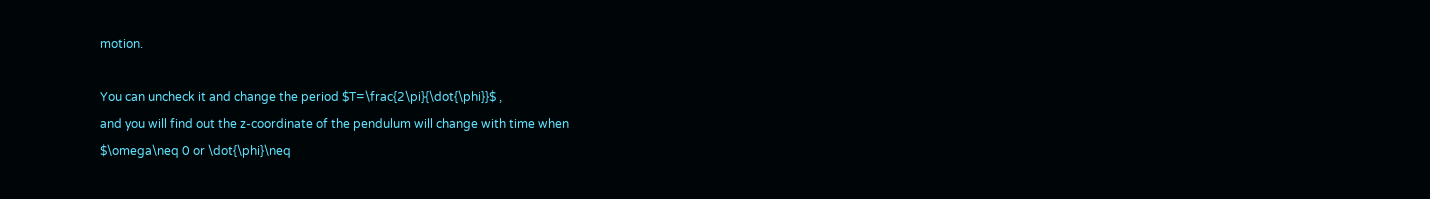motion.

You can uncheck it and change the period $T=\frac{2\pi}{\dot{\phi}}$ ,
and you will find out the z-coordinate of the pendulum will change with time when
$\omega\neq 0 or \dot{\phi}\neq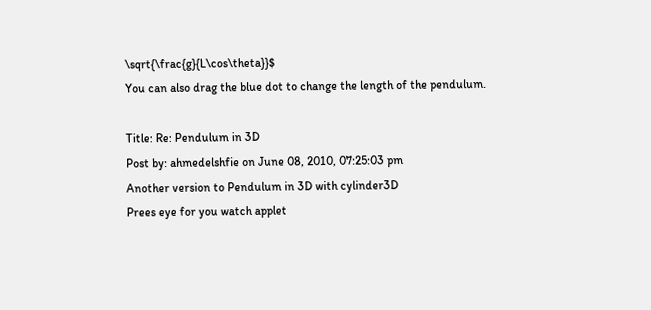\sqrt{\frac{g}{L\cos\theta}}$
You can also drag the blue dot to change the length of the pendulum.

Title: Re: Pendulum in 3D
Post by: ahmedelshfie on June 08, 2010, 07:25:03 pm
Another version to Pendulum in 3D with cylinder3D
Prees eye for you watch applet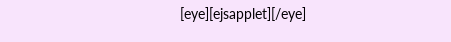[eye][ejsapplet][/eye]